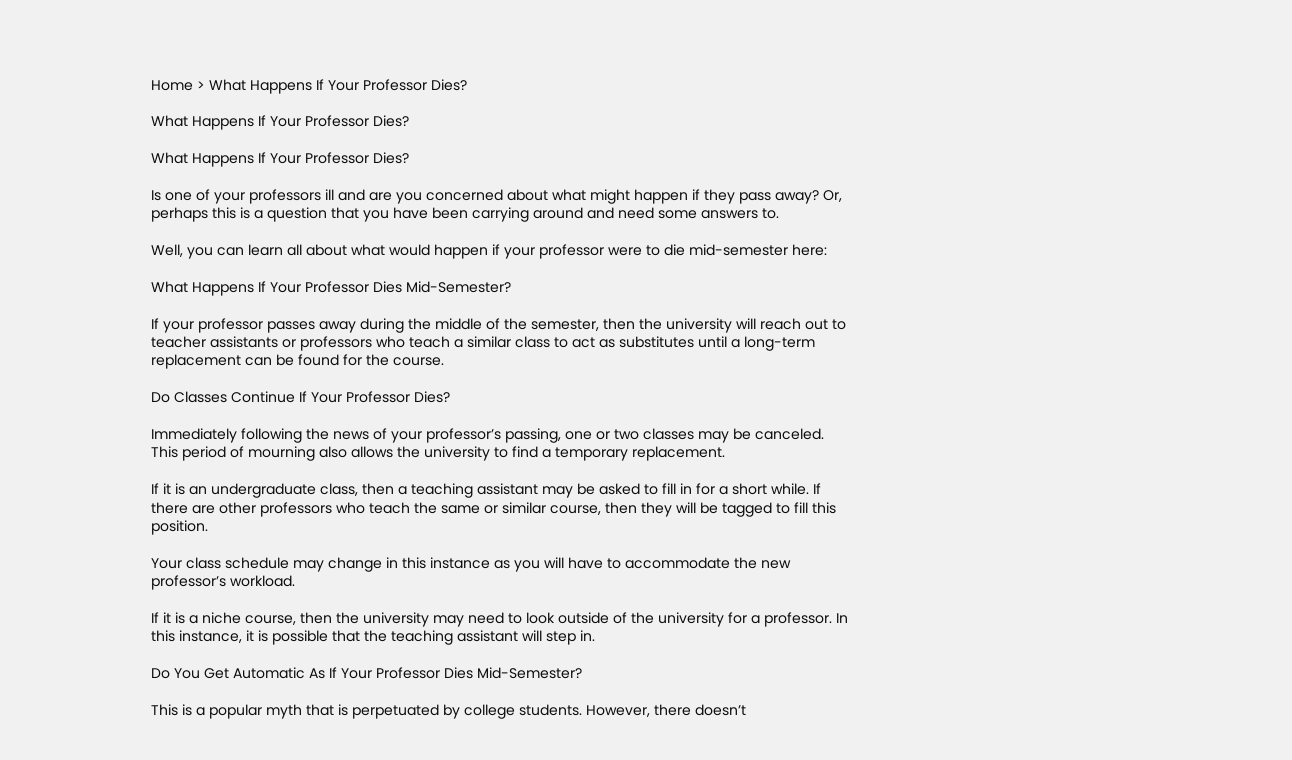Home > What Happens If Your Professor Dies?

What Happens If Your Professor Dies?

What Happens If Your Professor Dies?

Is one of your professors ill and are you concerned about what might happen if they pass away? Or, perhaps this is a question that you have been carrying around and need some answers to.

Well, you can learn all about what would happen if your professor were to die mid-semester here:

What Happens If Your Professor Dies Mid-Semester?

If your professor passes away during the middle of the semester, then the university will reach out to teacher assistants or professors who teach a similar class to act as substitutes until a long-term replacement can be found for the course.

Do Classes Continue If Your Professor Dies?

Immediately following the news of your professor’s passing, one or two classes may be canceled. This period of mourning also allows the university to find a temporary replacement.

If it is an undergraduate class, then a teaching assistant may be asked to fill in for a short while. If there are other professors who teach the same or similar course, then they will be tagged to fill this position.

Your class schedule may change in this instance as you will have to accommodate the new professor’s workload.

If it is a niche course, then the university may need to look outside of the university for a professor. In this instance, it is possible that the teaching assistant will step in.

Do You Get Automatic As If Your Professor Dies Mid-Semester?

This is a popular myth that is perpetuated by college students. However, there doesn’t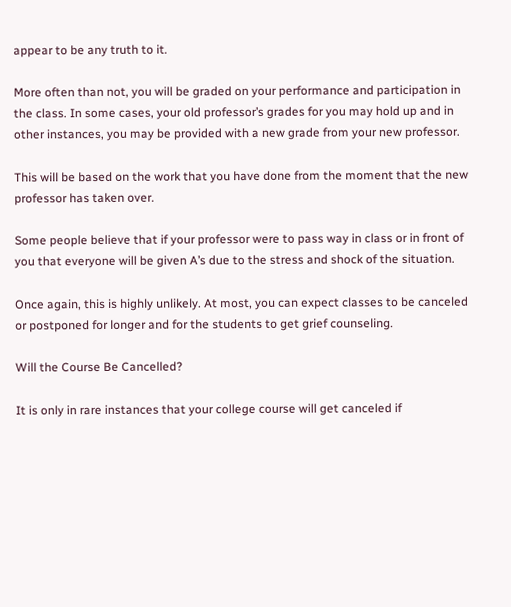appear to be any truth to it.

More often than not, you will be graded on your performance and participation in the class. In some cases, your old professor’s grades for you may hold up and in other instances, you may be provided with a new grade from your new professor.

This will be based on the work that you have done from the moment that the new professor has taken over.

Some people believe that if your professor were to pass way in class or in front of you that everyone will be given A’s due to the stress and shock of the situation.

Once again, this is highly unlikely. At most, you can expect classes to be canceled or postponed for longer and for the students to get grief counseling.

Will the Course Be Cancelled?

It is only in rare instances that your college course will get canceled if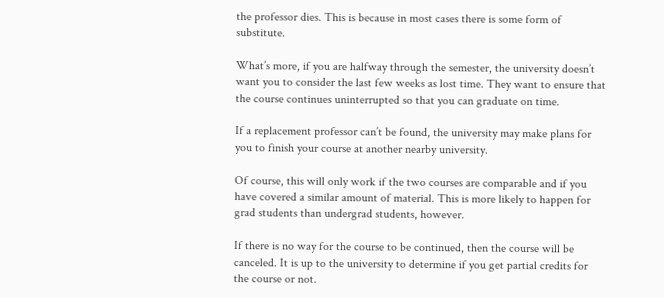the professor dies. This is because in most cases there is some form of substitute.

What’s more, if you are halfway through the semester, the university doesn’t want you to consider the last few weeks as lost time. They want to ensure that the course continues uninterrupted so that you can graduate on time.

If a replacement professor can’t be found, the university may make plans for you to finish your course at another nearby university.

Of course, this will only work if the two courses are comparable and if you have covered a similar amount of material. This is more likely to happen for grad students than undergrad students, however.

If there is no way for the course to be continued, then the course will be canceled. It is up to the university to determine if you get partial credits for the course or not.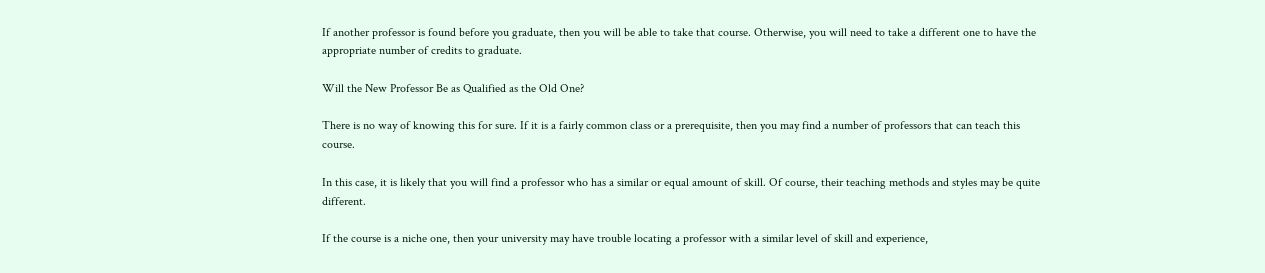If another professor is found before you graduate, then you will be able to take that course. Otherwise, you will need to take a different one to have the appropriate number of credits to graduate.

Will the New Professor Be as Qualified as the Old One?

There is no way of knowing this for sure. If it is a fairly common class or a prerequisite, then you may find a number of professors that can teach this course.

In this case, it is likely that you will find a professor who has a similar or equal amount of skill. Of course, their teaching methods and styles may be quite different.

If the course is a niche one, then your university may have trouble locating a professor with a similar level of skill and experience,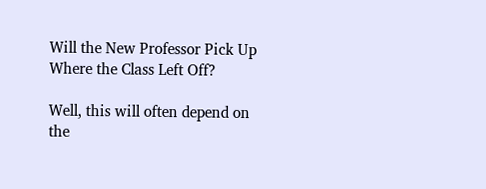Will the New Professor Pick Up Where the Class Left Off?

Well, this will often depend on the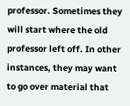professor. Sometimes they will start where the old professor left off. In other instances, they may want to go over material that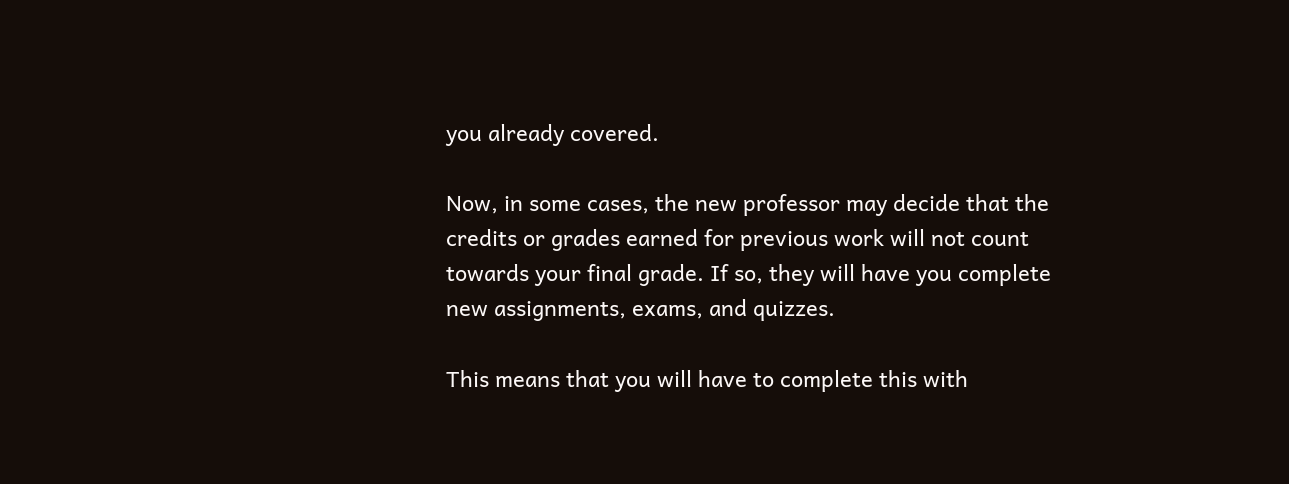you already covered.

Now, in some cases, the new professor may decide that the credits or grades earned for previous work will not count towards your final grade. If so, they will have you complete new assignments, exams, and quizzes.

This means that you will have to complete this with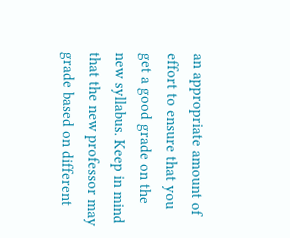an appropriate amount of effort to ensure that you get a good grade on the new syllabus. Keep in mind that the new professor may grade based on different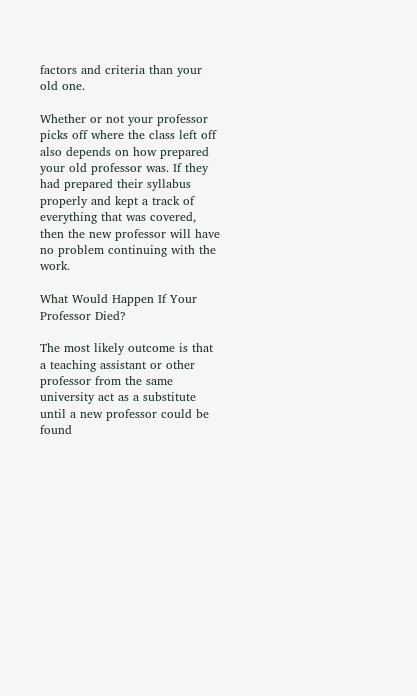factors and criteria than your old one.

Whether or not your professor picks off where the class left off also depends on how prepared your old professor was. If they had prepared their syllabus properly and kept a track of everything that was covered, then the new professor will have no problem continuing with the work.

What Would Happen If Your Professor Died?

The most likely outcome is that a teaching assistant or other professor from the same university act as a substitute until a new professor could be found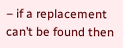– if a replacement can’t be found then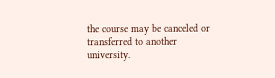the course may be canceled or transferred to another university.